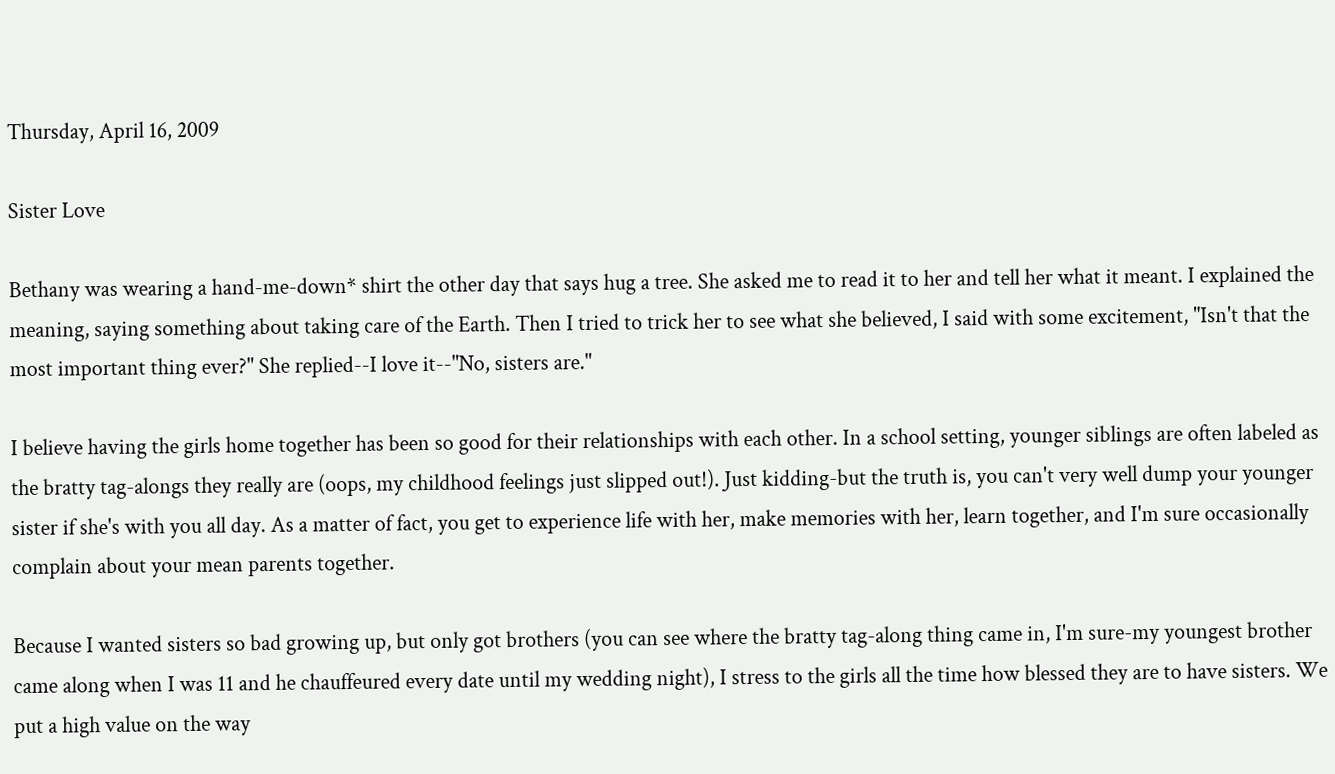Thursday, April 16, 2009

Sister Love

Bethany was wearing a hand-me-down* shirt the other day that says hug a tree. She asked me to read it to her and tell her what it meant. I explained the meaning, saying something about taking care of the Earth. Then I tried to trick her to see what she believed, I said with some excitement, "Isn't that the most important thing ever?" She replied--I love it--"No, sisters are."

I believe having the girls home together has been so good for their relationships with each other. In a school setting, younger siblings are often labeled as the bratty tag-alongs they really are (oops, my childhood feelings just slipped out!). Just kidding-but the truth is, you can't very well dump your younger sister if she's with you all day. As a matter of fact, you get to experience life with her, make memories with her, learn together, and I'm sure occasionally complain about your mean parents together.

Because I wanted sisters so bad growing up, but only got brothers (you can see where the bratty tag-along thing came in, I'm sure-my youngest brother came along when I was 11 and he chauffeured every date until my wedding night), I stress to the girls all the time how blessed they are to have sisters. We put a high value on the way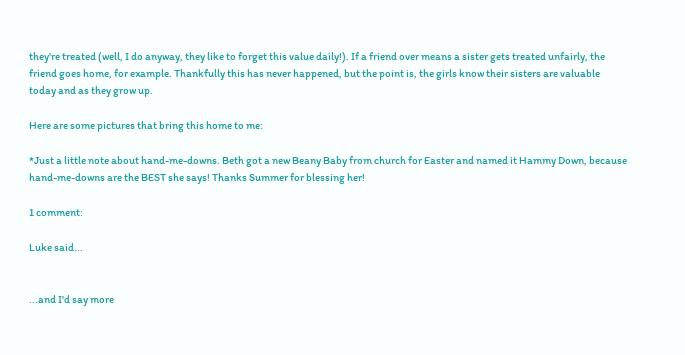they're treated (well, I do anyway, they like to forget this value daily!). If a friend over means a sister gets treated unfairly, the friend goes home, for example. Thankfully this has never happened, but the point is, the girls know their sisters are valuable today and as they grow up.

Here are some pictures that bring this home to me:

*Just a little note about hand-me-downs. Beth got a new Beany Baby from church for Easter and named it Hammy Down, because hand-me-downs are the BEST she says! Thanks Summer for blessing her!

1 comment:

Luke said...


...and I'd say more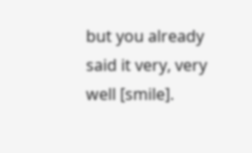but you already said it very, very well [smile].